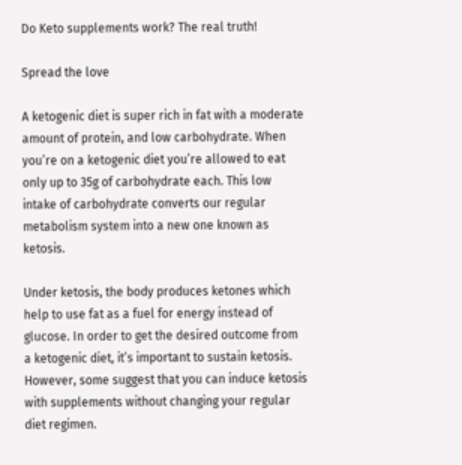Do Keto supplements work? The real truth!

Spread the love

A ketogenic diet is super rich in fat with a moderate amount of protein, and low carbohydrate. When you’re on a ketogenic diet you’re allowed to eat only up to 35g of carbohydrate each. This low intake of carbohydrate converts our regular metabolism system into a new one known as ketosis.

Under ketosis, the body produces ketones which help to use fat as a fuel for energy instead of glucose. In order to get the desired outcome from a ketogenic diet, it’s important to sustain ketosis. However, some suggest that you can induce ketosis with supplements without changing your regular diet regimen.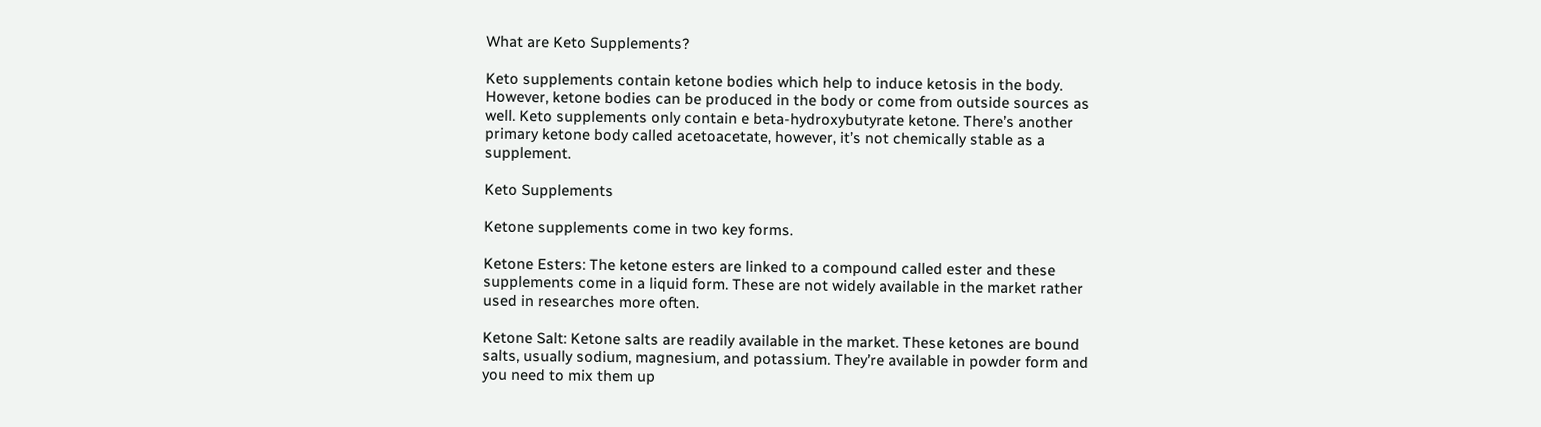What are Keto Supplements?

Keto supplements contain ketone bodies which help to induce ketosis in the body. However, ketone bodies can be produced in the body or come from outside sources as well. Keto supplements only contain e beta-hydroxybutyrate ketone. There’s another primary ketone body called acetoacetate, however, it’s not chemically stable as a supplement.

Keto Supplements

Ketone supplements come in two key forms.

Ketone Esters: The ketone esters are linked to a compound called ester and these supplements come in a liquid form. These are not widely available in the market rather used in researches more often.

Ketone Salt: Ketone salts are readily available in the market. These ketones are bound salts, usually sodium, magnesium, and potassium. They’re available in powder form and you need to mix them up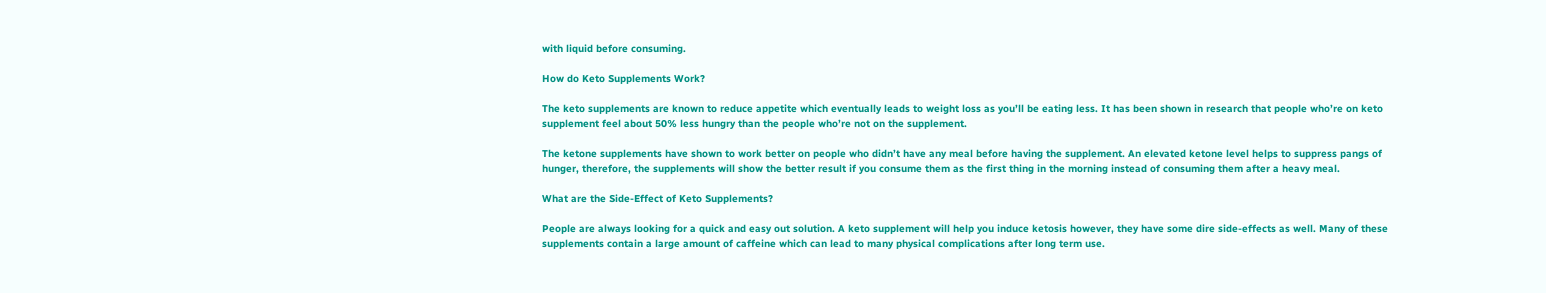with liquid before consuming.

How do Keto Supplements Work?

The keto supplements are known to reduce appetite which eventually leads to weight loss as you’ll be eating less. It has been shown in research that people who’re on keto supplement feel about 50% less hungry than the people who’re not on the supplement.

The ketone supplements have shown to work better on people who didn’t have any meal before having the supplement. An elevated ketone level helps to suppress pangs of hunger, therefore, the supplements will show the better result if you consume them as the first thing in the morning instead of consuming them after a heavy meal.

What are the Side-Effect of Keto Supplements?

People are always looking for a quick and easy out solution. A keto supplement will help you induce ketosis however, they have some dire side-effects as well. Many of these supplements contain a large amount of caffeine which can lead to many physical complications after long term use.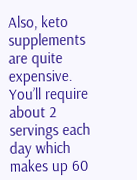Also, keto supplements are quite expensive. You’ll require about 2 servings each day which makes up 60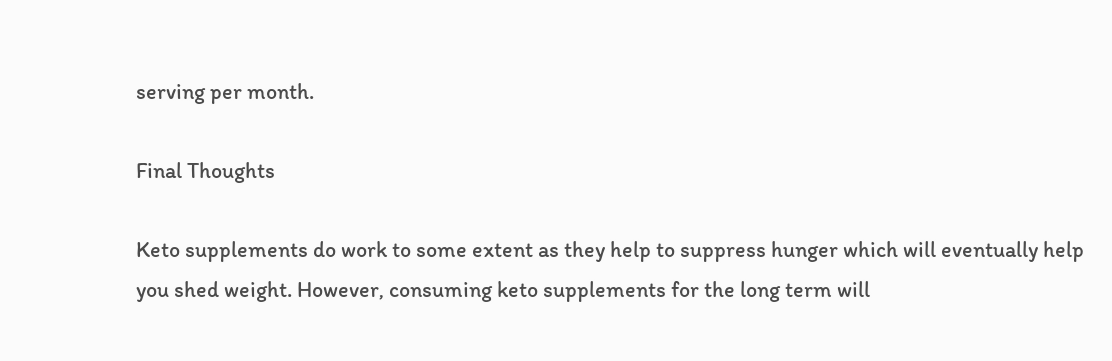serving per month.

Final Thoughts

Keto supplements do work to some extent as they help to suppress hunger which will eventually help you shed weight. However, consuming keto supplements for the long term will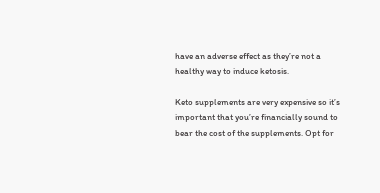have an adverse effect as they’re not a healthy way to induce ketosis.

Keto supplements are very expensive so it’s important that you’re financially sound to bear the cost of the supplements. Opt for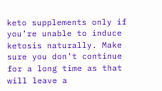keto supplements only if you’re unable to induce ketosis naturally. Make sure you don’t continue for a long time as that will leave a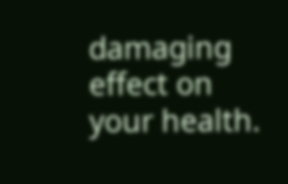damaging effect on your health.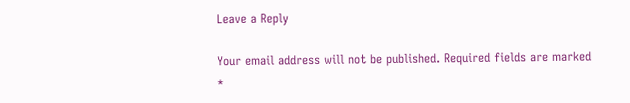Leave a Reply

Your email address will not be published. Required fields are marked *